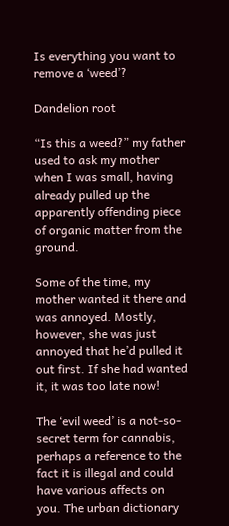Is everything you want to remove a ‘weed’?

Dandelion root

“Is this a weed?” my father used to ask my mother when I was small, having already pulled up the apparently offending piece of organic matter from the ground.

Some of the time, my mother wanted it there and was annoyed. Mostly, however, she was just annoyed that he’d pulled it out first. If she had wanted it, it was too late now!

The ‘evil weed’ is a not-so-secret term for cannabis, perhaps a reference to the fact it is illegal and could have various affects on you. The urban dictionary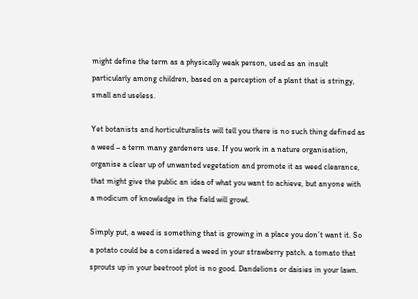might define the term as a physically weak person, used as an insult particularly among children, based on a perception of a plant that is stringy, small and useless.

Yet botanists and horticulturalists will tell you there is no such thing defined as a weed – a term many gardeners use. If you work in a nature organisation, organise a clear up of unwanted vegetation and promote it as weed clearance, that might give the public an idea of what you want to achieve, but anyone with a modicum of knowledge in the field will growl.

Simply put, a weed is something that is growing in a place you don’t want it. So a potato could be a considered a weed in your strawberry patch. a tomato that sprouts up in your beetroot plot is no good. Dandelions or daisies in your lawn.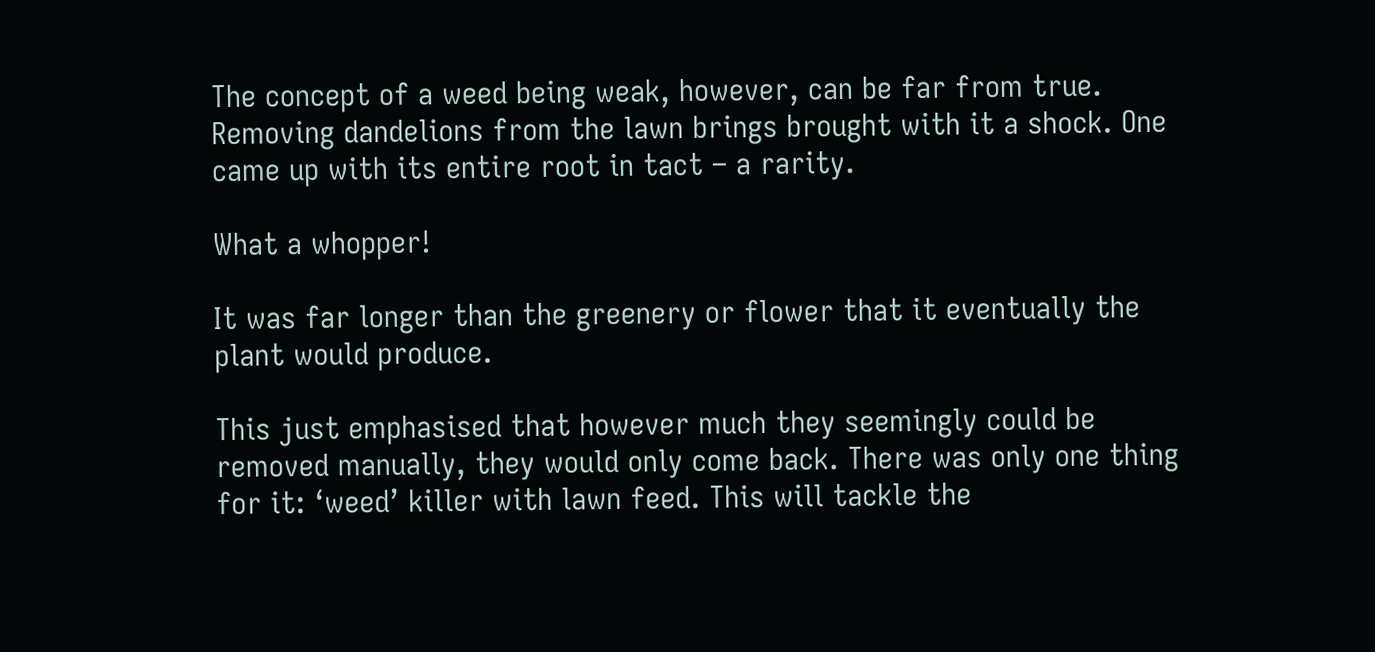The concept of a weed being weak, however, can be far from true. Removing dandelions from the lawn brings brought with it a shock. One came up with its entire root in tact – a rarity.

What a whopper!

It was far longer than the greenery or flower that it eventually the plant would produce.

This just emphasised that however much they seemingly could be removed manually, they would only come back. There was only one thing for it: ‘weed’ killer with lawn feed. This will tackle the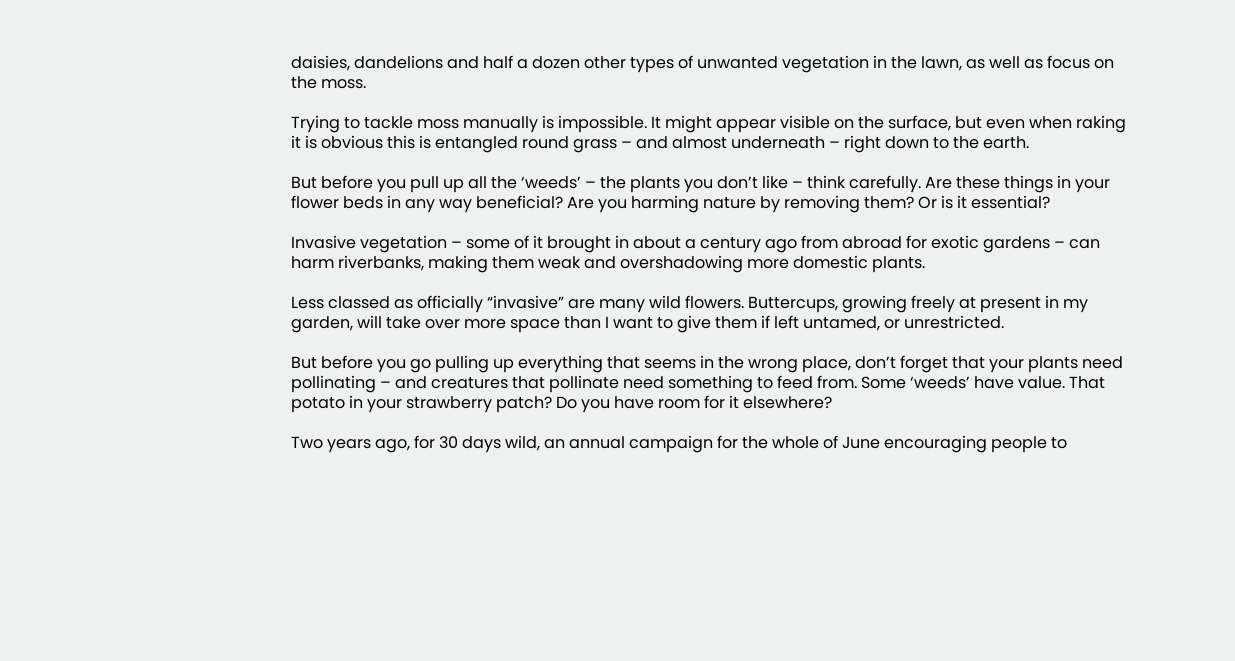daisies, dandelions and half a dozen other types of unwanted vegetation in the lawn, as well as focus on the moss.

Trying to tackle moss manually is impossible. It might appear visible on the surface, but even when raking it is obvious this is entangled round grass – and almost underneath – right down to the earth.

But before you pull up all the ‘weeds’ – the plants you don’t like – think carefully. Are these things in your flower beds in any way beneficial? Are you harming nature by removing them? Or is it essential?

Invasive vegetation – some of it brought in about a century ago from abroad for exotic gardens – can harm riverbanks, making them weak and overshadowing more domestic plants.

Less classed as officially “invasive” are many wild flowers. Buttercups, growing freely at present in my garden, will take over more space than I want to give them if left untamed, or unrestricted.

But before you go pulling up everything that seems in the wrong place, don’t forget that your plants need pollinating – and creatures that pollinate need something to feed from. Some ‘weeds’ have value. That potato in your strawberry patch? Do you have room for it elsewhere?

Two years ago, for 30 days wild, an annual campaign for the whole of June encouraging people to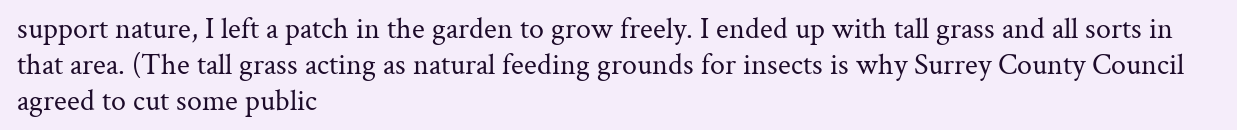support nature, I left a patch in the garden to grow freely. I ended up with tall grass and all sorts in that area. (The tall grass acting as natural feeding grounds for insects is why Surrey County Council agreed to cut some public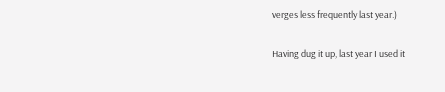verges less frequently last year.)

Having dug it up, last year I used it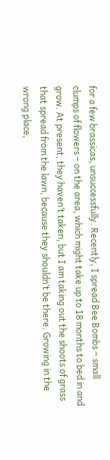for a few brassicas, unsuccessfully. Recently, I spread Bee Bombs – small clumps of flowers – on the area, which might take up to 18 months to bed in and grow. At present, they haven’t taken, but I am taking out the shoots of grass that spread from the lawn, because they shouldn’t be there. Growing in the wrong place,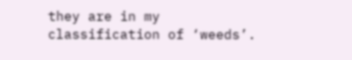they are in my classification of ‘weeds’.